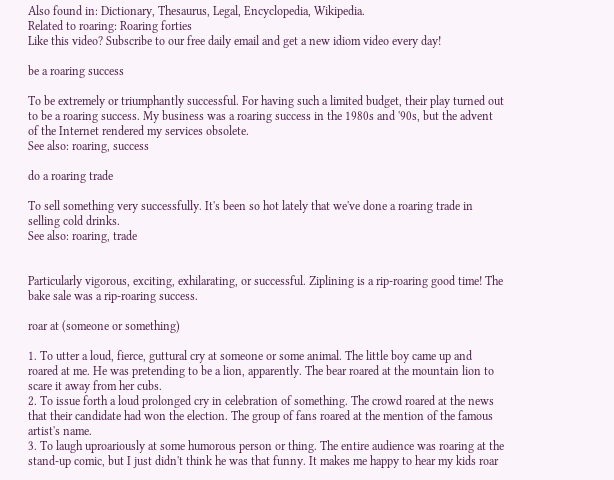Also found in: Dictionary, Thesaurus, Legal, Encyclopedia, Wikipedia.
Related to roaring: Roaring forties
Like this video? Subscribe to our free daily email and get a new idiom video every day!

be a roaring success

To be extremely or triumphantly successful. For having such a limited budget, their play turned out to be a roaring success. My business was a roaring success in the 1980s and '90s, but the advent of the Internet rendered my services obsolete.
See also: roaring, success

do a roaring trade

To sell something very successfully. It's been so hot lately that we've done a roaring trade in selling cold drinks.
See also: roaring, trade


Particularly vigorous, exciting, exhilarating, or successful. Ziplining is a rip-roaring good time! The bake sale was a rip-roaring success.

roar at (someone or something)

1. To utter a loud, fierce, guttural cry at someone or some animal. The little boy came up and roared at me. He was pretending to be a lion, apparently. The bear roared at the mountain lion to scare it away from her cubs.
2. To issue forth a loud prolonged cry in celebration of something. The crowd roared at the news that their candidate had won the election. The group of fans roared at the mention of the famous artist's name.
3. To laugh uproariously at some humorous person or thing. The entire audience was roaring at the stand-up comic, but I just didn't think he was that funny. It makes me happy to hear my kids roar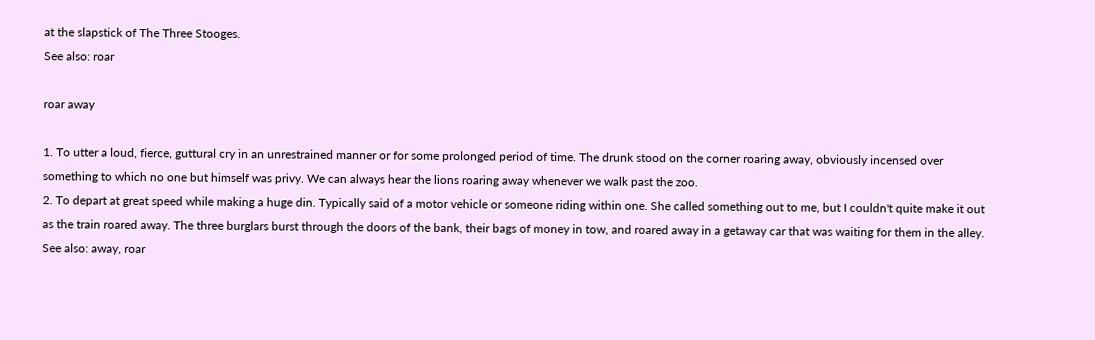at the slapstick of The Three Stooges.
See also: roar

roar away

1. To utter a loud, fierce, guttural cry in an unrestrained manner or for some prolonged period of time. The drunk stood on the corner roaring away, obviously incensed over something to which no one but himself was privy. We can always hear the lions roaring away whenever we walk past the zoo.
2. To depart at great speed while making a huge din. Typically said of a motor vehicle or someone riding within one. She called something out to me, but I couldn't quite make it out as the train roared away. The three burglars burst through the doors of the bank, their bags of money in tow, and roared away in a getaway car that was waiting for them in the alley.
See also: away, roar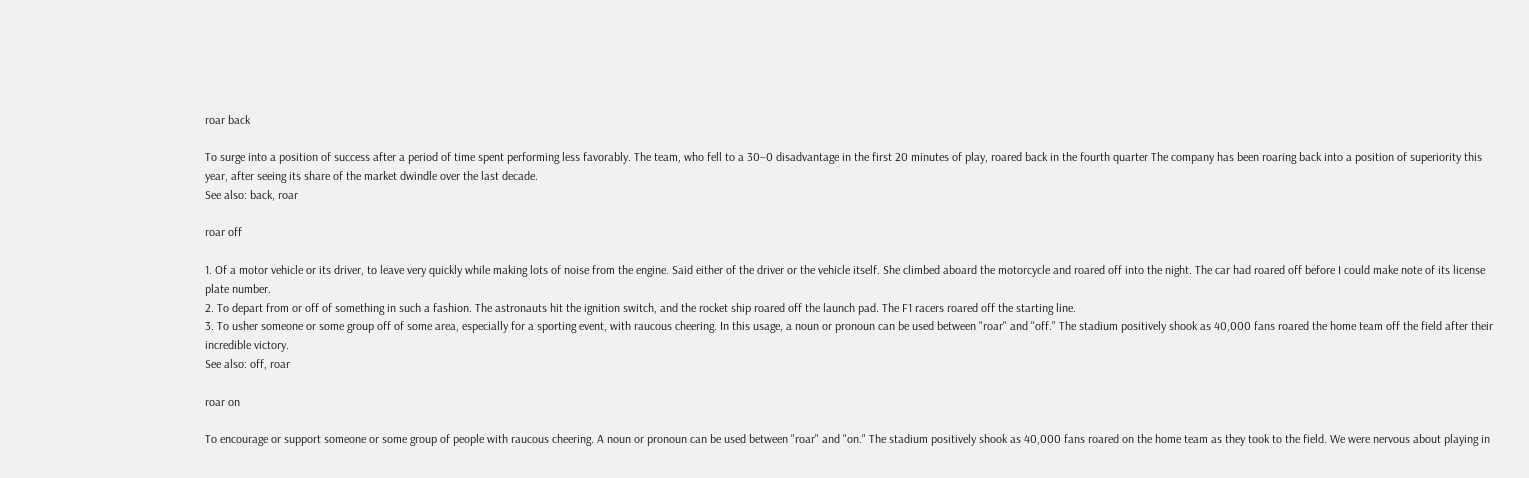roar back

To surge into a position of success after a period of time spent performing less favorably. The team, who fell to a 30–0 disadvantage in the first 20 minutes of play, roared back in the fourth quarter The company has been roaring back into a position of superiority this year, after seeing its share of the market dwindle over the last decade.
See also: back, roar

roar off

1. Of a motor vehicle or its driver, to leave very quickly while making lots of noise from the engine. Said either of the driver or the vehicle itself. She climbed aboard the motorcycle and roared off into the night. The car had roared off before I could make note of its license plate number.
2. To depart from or off of something in such a fashion. The astronauts hit the ignition switch, and the rocket ship roared off the launch pad. The F1 racers roared off the starting line.
3. To usher someone or some group off of some area, especially for a sporting event, with raucous cheering. In this usage, a noun or pronoun can be used between "roar" and "off." The stadium positively shook as 40,000 fans roared the home team off the field after their incredible victory.
See also: off, roar

roar on

To encourage or support someone or some group of people with raucous cheering. A noun or pronoun can be used between "roar" and "on." The stadium positively shook as 40,000 fans roared on the home team as they took to the field. We were nervous about playing in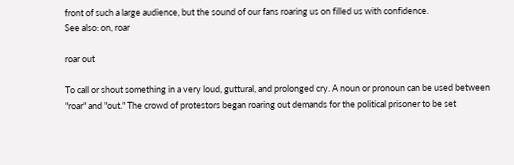front of such a large audience, but the sound of our fans roaring us on filled us with confidence.
See also: on, roar

roar out

To call or shout something in a very loud, guttural, and prolonged cry. A noun or pronoun can be used between "roar" and "out." The crowd of protestors began roaring out demands for the political prisoner to be set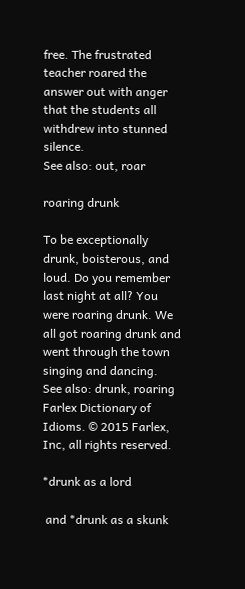free. The frustrated teacher roared the answer out with anger that the students all withdrew into stunned silence.
See also: out, roar

roaring drunk

To be exceptionally drunk, boisterous, and loud. Do you remember last night at all? You were roaring drunk. We all got roaring drunk and went through the town singing and dancing.
See also: drunk, roaring
Farlex Dictionary of Idioms. © 2015 Farlex, Inc, all rights reserved.

*drunk as a lord

 and *drunk as a skunk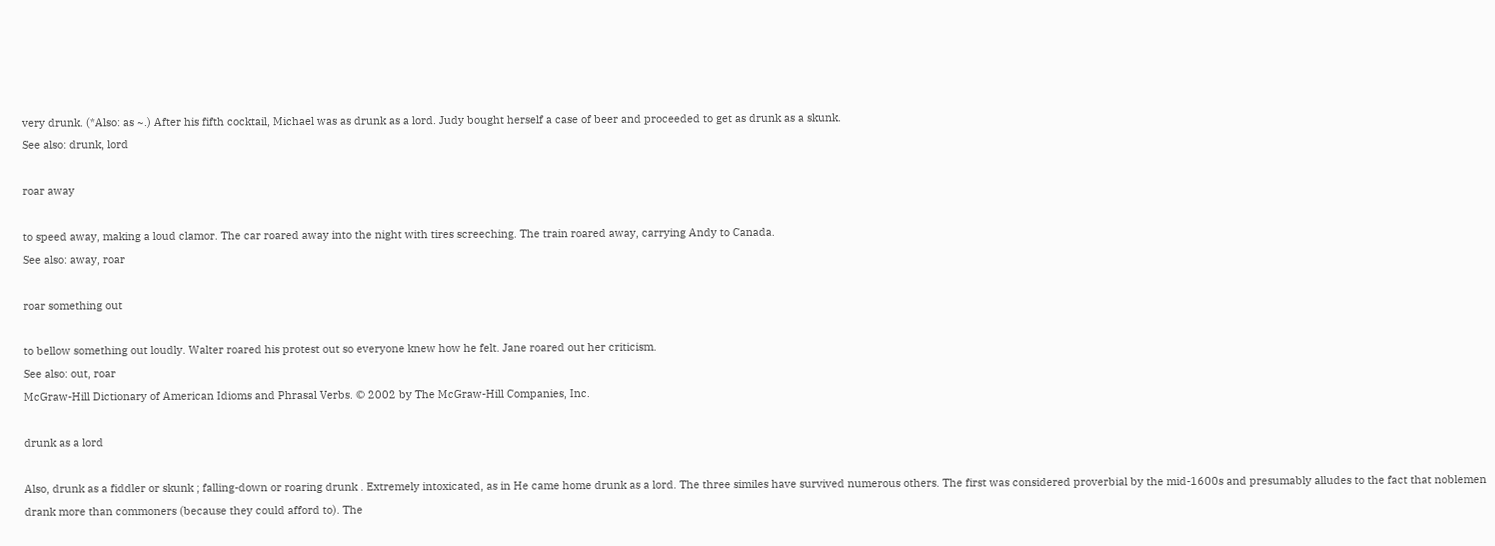very drunk. (*Also: as ~.) After his fifth cocktail, Michael was as drunk as a lord. Judy bought herself a case of beer and proceeded to get as drunk as a skunk.
See also: drunk, lord

roar away

to speed away, making a loud clamor. The car roared away into the night with tires screeching. The train roared away, carrying Andy to Canada.
See also: away, roar

roar something out

to bellow something out loudly. Walter roared his protest out so everyone knew how he felt. Jane roared out her criticism.
See also: out, roar
McGraw-Hill Dictionary of American Idioms and Phrasal Verbs. © 2002 by The McGraw-Hill Companies, Inc.

drunk as a lord

Also, drunk as a fiddler or skunk ; falling-down or roaring drunk . Extremely intoxicated, as in He came home drunk as a lord. The three similes have survived numerous others. The first was considered proverbial by the mid-1600s and presumably alludes to the fact that noblemen drank more than commoners (because they could afford to). The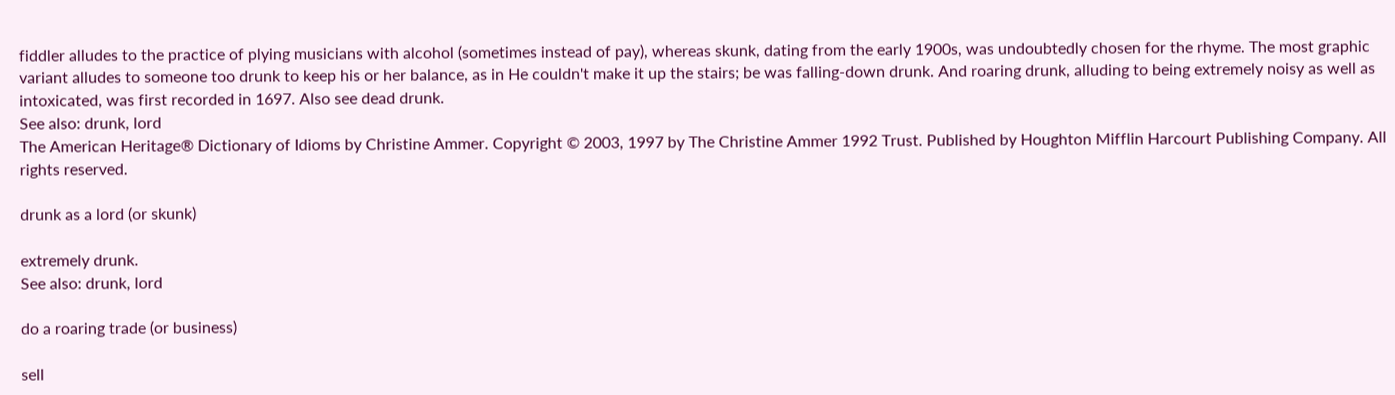fiddler alludes to the practice of plying musicians with alcohol (sometimes instead of pay), whereas skunk, dating from the early 1900s, was undoubtedly chosen for the rhyme. The most graphic variant alludes to someone too drunk to keep his or her balance, as in He couldn't make it up the stairs; be was falling-down drunk. And roaring drunk, alluding to being extremely noisy as well as intoxicated, was first recorded in 1697. Also see dead drunk.
See also: drunk, lord
The American Heritage® Dictionary of Idioms by Christine Ammer. Copyright © 2003, 1997 by The Christine Ammer 1992 Trust. Published by Houghton Mifflin Harcourt Publishing Company. All rights reserved.

drunk as a lord (or skunk)

extremely drunk.
See also: drunk, lord

do a roaring trade (or business)

sell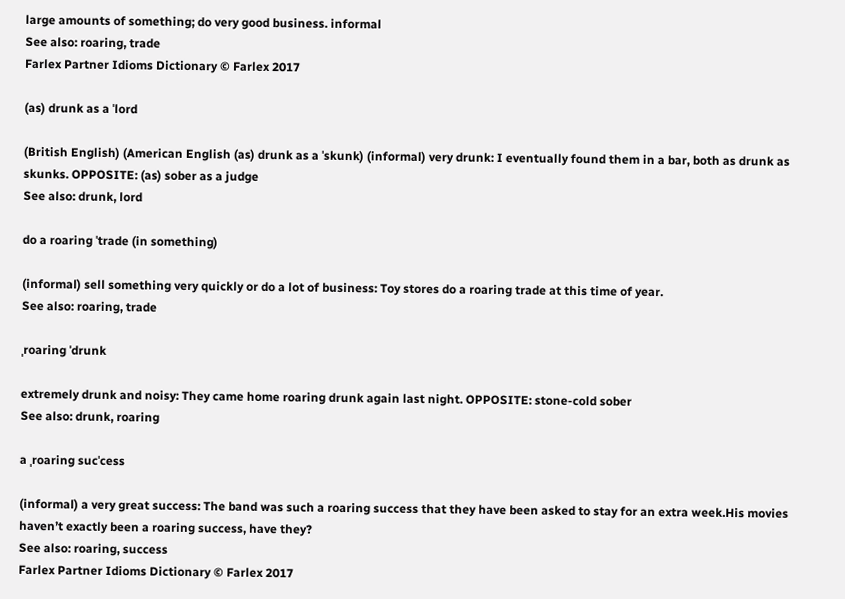large amounts of something; do very good business. informal
See also: roaring, trade
Farlex Partner Idioms Dictionary © Farlex 2017

(as) drunk as a ˈlord

(British English) (American English (as) drunk as a ˈskunk) (informal) very drunk: I eventually found them in a bar, both as drunk as skunks. OPPOSITE: (as) sober as a judge
See also: drunk, lord

do a roaring ˈtrade (in something)

(informal) sell something very quickly or do a lot of business: Toy stores do a roaring trade at this time of year.
See also: roaring, trade

ˌroaring ˈdrunk

extremely drunk and noisy: They came home roaring drunk again last night. OPPOSITE: stone-cold sober
See also: drunk, roaring

a ˌroaring sucˈcess

(informal) a very great success: The band was such a roaring success that they have been asked to stay for an extra week.His movies haven’t exactly been a roaring success, have they?
See also: roaring, success
Farlex Partner Idioms Dictionary © Farlex 2017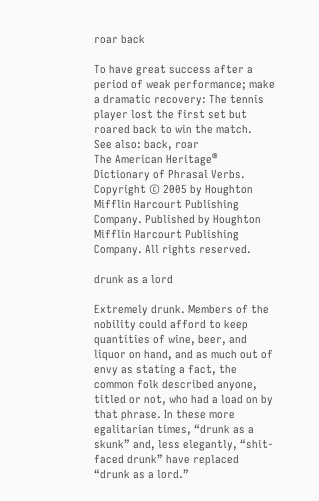roar back

To have great success after a period of weak performance; make a dramatic recovery: The tennis player lost the first set but roared back to win the match.
See also: back, roar
The American Heritage® Dictionary of Phrasal Verbs. Copyright © 2005 by Houghton Mifflin Harcourt Publishing Company. Published by Houghton Mifflin Harcourt Publishing Company. All rights reserved.

drunk as a lord

Extremely drunk. Members of the nobility could afford to keep quantities of wine, beer, and liquor on hand, and as much out of envy as stating a fact, the common folk described anyone, titled or not, who had a load on by that phrase. In these more egalitarian times, “drunk as a skunk” and, less elegantly, “shit-faced drunk” have replaced “drunk as a lord.”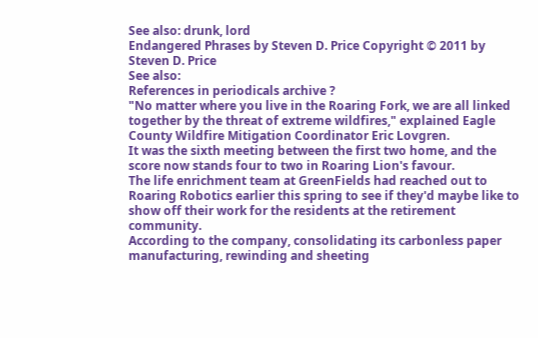See also: drunk, lord
Endangered Phrases by Steven D. Price Copyright © 2011 by Steven D. Price
See also:
References in periodicals archive ?
"No matter where you live in the Roaring Fork, we are all linked together by the threat of extreme wildfires," explained Eagle County Wildfire Mitigation Coordinator Eric Lovgren.
It was the sixth meeting between the first two home, and the score now stands four to two in Roaring Lion's favour.
The life enrichment team at GreenFields had reached out to Roaring Robotics earlier this spring to see if they'd maybe like to show off their work for the residents at the retirement community.
According to the company, consolidating its carbonless paper manufacturing, rewinding and sheeting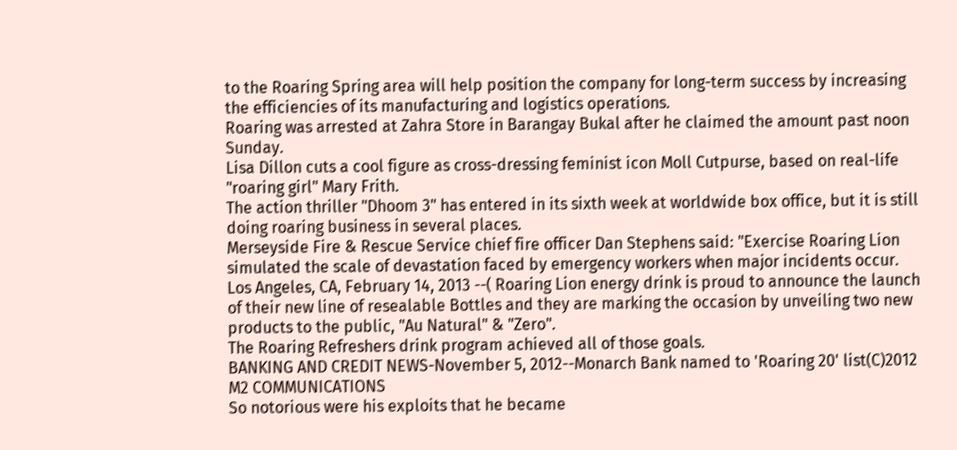to the Roaring Spring area will help position the company for long-term success by increasing the efficiencies of its manufacturing and logistics operations.
Roaring was arrested at Zahra Store in Barangay Bukal after he claimed the amount past noon Sunday.
Lisa Dillon cuts a cool figure as cross-dressing feminist icon Moll Cutpurse, based on real-life "roaring girl" Mary Frith.
The action thriller "Dhoom 3" has entered in its sixth week at worldwide box office, but it is still doing roaring business in several places.
Merseyside Fire & Rescue Service chief fire officer Dan Stephens said: "Exercise Roaring Lion simulated the scale of devastation faced by emergency workers when major incidents occur.
Los Angeles, CA, February 14, 2013 --( Roaring Lion energy drink is proud to announce the launch of their new line of resealable Bottles and they are marking the occasion by unveiling two new products to the public, "Au Natural" & "Zero".
The Roaring Refreshers drink program achieved all of those goals.
BANKING AND CREDIT NEWS-November 5, 2012--Monarch Bank named to 'Roaring 20' list(C)2012 M2 COMMUNICATIONS
So notorious were his exploits that he became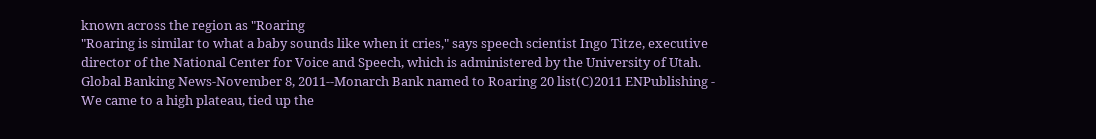known across the region as "Roaring
"Roaring is similar to what a baby sounds like when it cries," says speech scientist Ingo Titze, executive director of the National Center for Voice and Speech, which is administered by the University of Utah.
Global Banking News-November 8, 2011--Monarch Bank named to Roaring 20 list(C)2011 ENPublishing -
We came to a high plateau, tied up the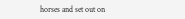horses and set out on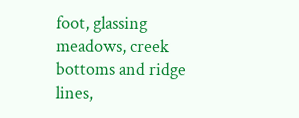foot, glassing meadows, creek bottoms and ridge lines,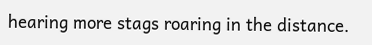hearing more stags roaring in the distance.